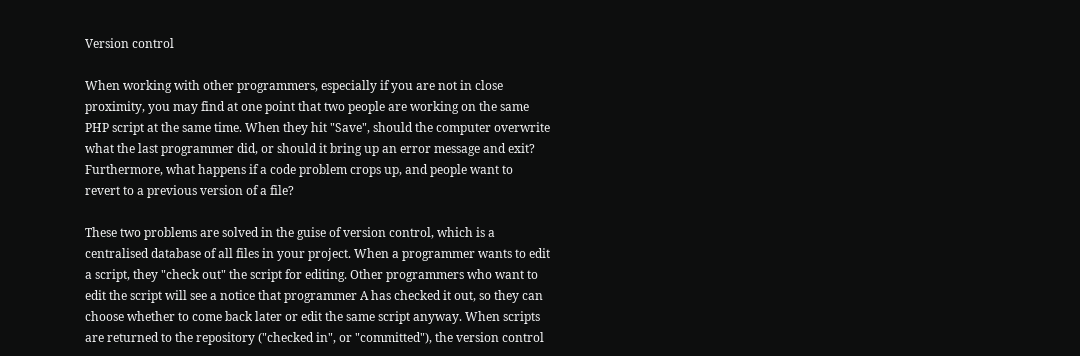Version control

When working with other programmers, especially if you are not in close proximity, you may find at one point that two people are working on the same PHP script at the same time. When they hit "Save", should the computer overwrite what the last programmer did, or should it bring up an error message and exit? Furthermore, what happens if a code problem crops up, and people want to revert to a previous version of a file?

These two problems are solved in the guise of version control, which is a centralised database of all files in your project. When a programmer wants to edit a script, they "check out" the script for editing. Other programmers who want to edit the script will see a notice that programmer A has checked it out, so they can choose whether to come back later or edit the same script anyway. When scripts are returned to the repository ("checked in", or "committed"), the version control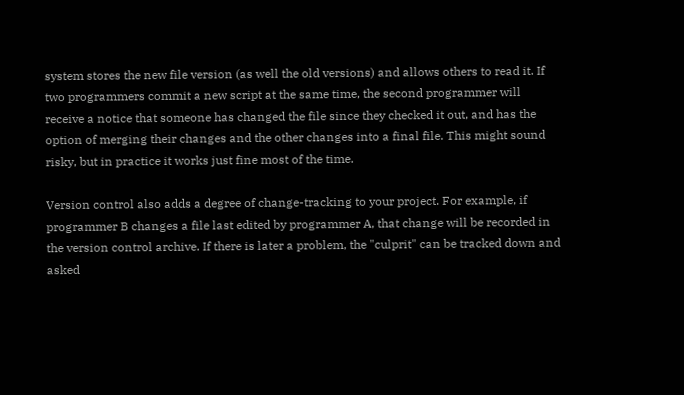system stores the new file version (as well the old versions) and allows others to read it. If two programmers commit a new script at the same time, the second programmer will receive a notice that someone has changed the file since they checked it out, and has the option of merging their changes and the other changes into a final file. This might sound risky, but in practice it works just fine most of the time.

Version control also adds a degree of change-tracking to your project. For example, if programmer B changes a file last edited by programmer A, that change will be recorded in the version control archive. If there is later a problem, the "culprit" can be tracked down and asked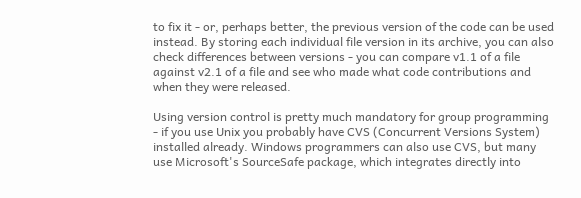to fix it - or, perhaps better, the previous version of the code can be used instead. By storing each individual file version in its archive, you can also check differences between versions - you can compare v1.1 of a file against v2.1 of a file and see who made what code contributions and when they were released.

Using version control is pretty much mandatory for group programming - if you use Unix you probably have CVS (Concurrent Versions System) installed already. Windows programmers can also use CVS, but many use Microsoft's SourceSafe package, which integrates directly into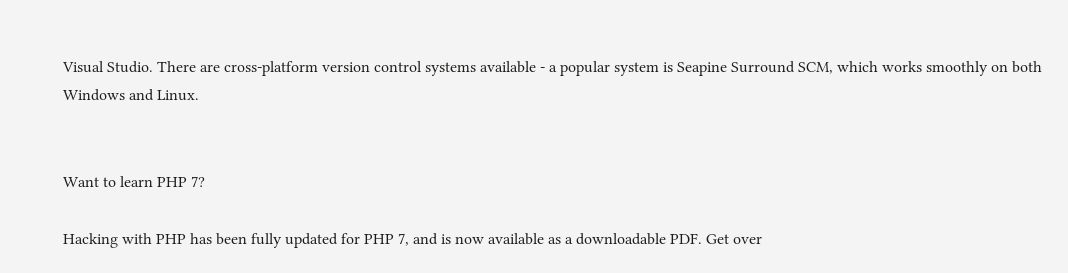Visual Studio. There are cross-platform version control systems available - a popular system is Seapine Surround SCM, which works smoothly on both Windows and Linux.


Want to learn PHP 7?

Hacking with PHP has been fully updated for PHP 7, and is now available as a downloadable PDF. Get over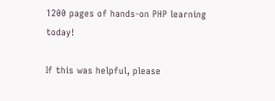1200 pages of hands-on PHP learning today!

If this was helpful, please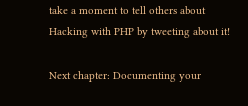take a moment to tell others about Hacking with PHP by tweeting about it!

Next chapter: Documenting your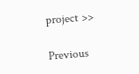project >>

Previous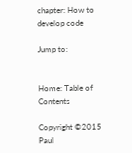chapter: How to develop code

Jump to:


Home: Table of Contents

Copyright ©2015 Paul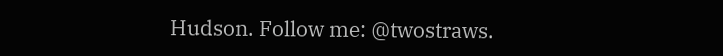Hudson. Follow me: @twostraws.